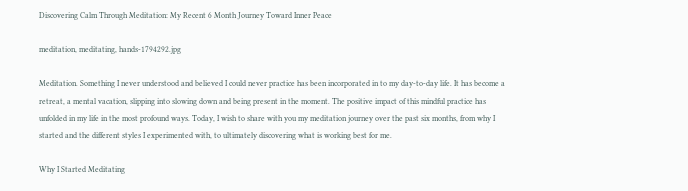Discovering Calm Through Meditation: My Recent 6 Month Journey Toward Inner Peace

meditation, meditating, hands-1794292.jpg

Meditation. Something I never understood and believed I could never practice has been incorporated in to my day-to-day life. It has become a retreat, a mental vacation, slipping into slowing down and being present in the moment. The positive impact of this mindful practice has unfolded in my life in the most profound ways. Today, I wish to share with you my meditation journey over the past six months, from why I started and the different styles I experimented with, to ultimately discovering what is working best for me.

Why I Started Meditating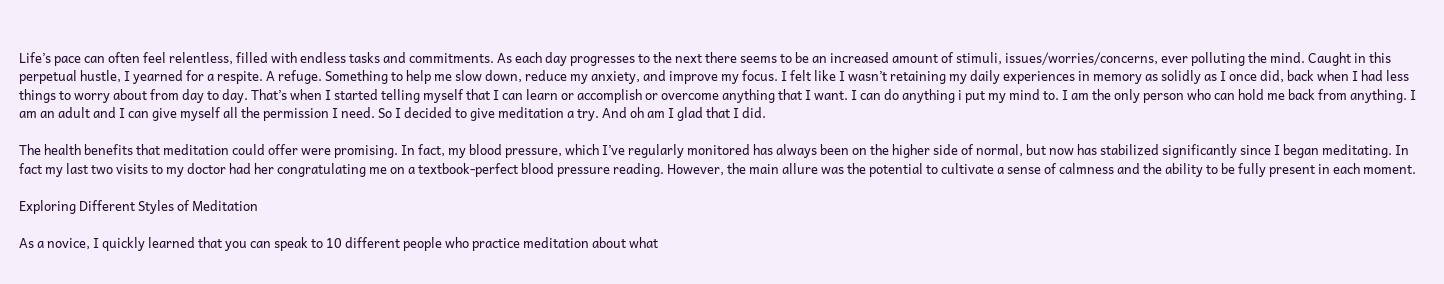Life’s pace can often feel relentless, filled with endless tasks and commitments. As each day progresses to the next there seems to be an increased amount of stimuli, issues/worries/concerns, ever polluting the mind. Caught in this perpetual hustle, I yearned for a respite. A refuge. Something to help me slow down, reduce my anxiety, and improve my focus. I felt like I wasn’t retaining my daily experiences in memory as solidly as I once did, back when I had less things to worry about from day to day. That’s when I started telling myself that I can learn or accomplish or overcome anything that I want. I can do anything i put my mind to. I am the only person who can hold me back from anything. I am an adult and I can give myself all the permission I need. So I decided to give meditation a try. And oh am I glad that I did.

The health benefits that meditation could offer were promising. In fact, my blood pressure, which I’ve regularly monitored has always been on the higher side of normal, but now has stabilized significantly since I began meditating. In fact my last two visits to my doctor had her congratulating me on a textbook-perfect blood pressure reading. However, the main allure was the potential to cultivate a sense of calmness and the ability to be fully present in each moment.

Exploring Different Styles of Meditation

As a novice, I quickly learned that you can speak to 10 different people who practice meditation about what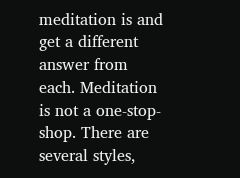meditation is and get a different answer from each. Meditation is not a one-stop-shop. There are several styles,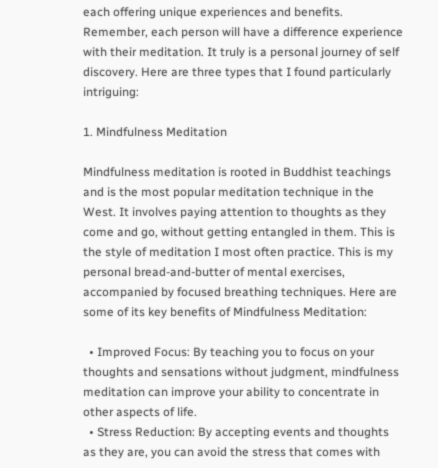each offering unique experiences and benefits. Remember, each person will have a difference experience with their meditation. It truly is a personal journey of self discovery. Here are three types that I found particularly intriguing:

1. Mindfulness Meditation

Mindfulness meditation is rooted in Buddhist teachings and is the most popular meditation technique in the West. It involves paying attention to thoughts as they come and go, without getting entangled in them. This is the style of meditation I most often practice. This is my personal bread-and-butter of mental exercises, accompanied by focused breathing techniques. Here are some of its key benefits of Mindfulness Meditation:

  • Improved Focus: By teaching you to focus on your thoughts and sensations without judgment, mindfulness meditation can improve your ability to concentrate in other aspects of life.
  • Stress Reduction: By accepting events and thoughts as they are, you can avoid the stress that comes with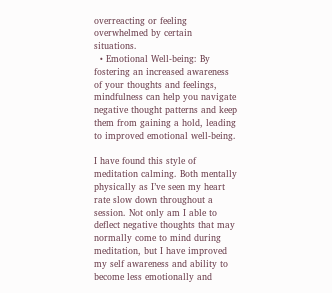overreacting or feeling overwhelmed by certain situations.
  • Emotional Well-being: By fostering an increased awareness of your thoughts and feelings, mindfulness can help you navigate negative thought patterns and keep them from gaining a hold, leading to improved emotional well-being.

I have found this style of meditation calming. Both mentally physically as I’ve seen my heart rate slow down throughout a session. Not only am I able to deflect negative thoughts that may normally come to mind during meditation, but I have improved my self awareness and ability to become less emotionally and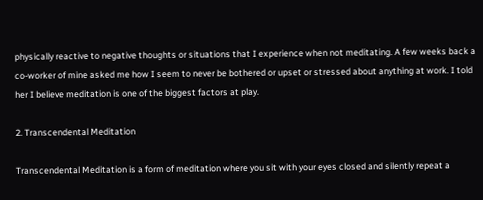physically reactive to negative thoughts or situations that I experience when not meditating. A few weeks back a co-worker of mine asked me how I seem to never be bothered or upset or stressed about anything at work. I told her I believe meditation is one of the biggest factors at play.

2. Transcendental Meditation

Transcendental Meditation is a form of meditation where you sit with your eyes closed and silently repeat a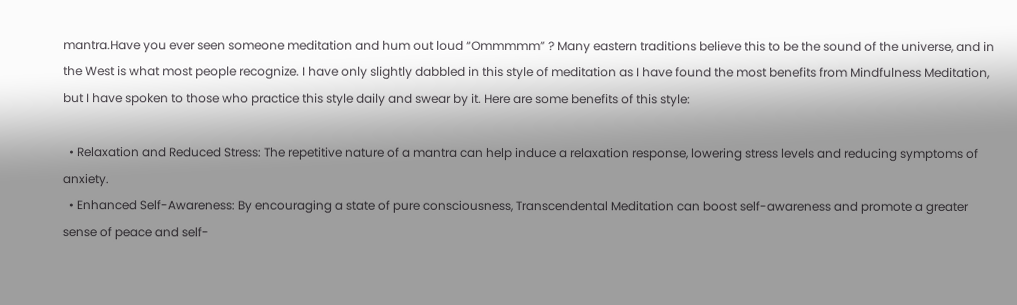mantra.Have you ever seen someone meditation and hum out loud “Ommmmm” ? Many eastern traditions believe this to be the sound of the universe, and in the West is what most people recognize. I have only slightly dabbled in this style of meditation as I have found the most benefits from Mindfulness Meditation, but I have spoken to those who practice this style daily and swear by it. Here are some benefits of this style:

  • Relaxation and Reduced Stress: The repetitive nature of a mantra can help induce a relaxation response, lowering stress levels and reducing symptoms of anxiety.
  • Enhanced Self-Awareness: By encouraging a state of pure consciousness, Transcendental Meditation can boost self-awareness and promote a greater sense of peace and self-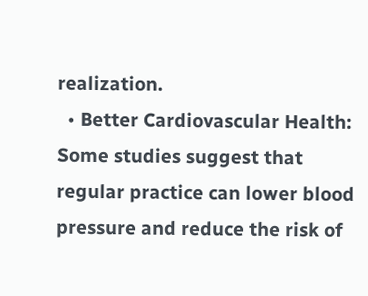realization.
  • Better Cardiovascular Health: Some studies suggest that regular practice can lower blood pressure and reduce the risk of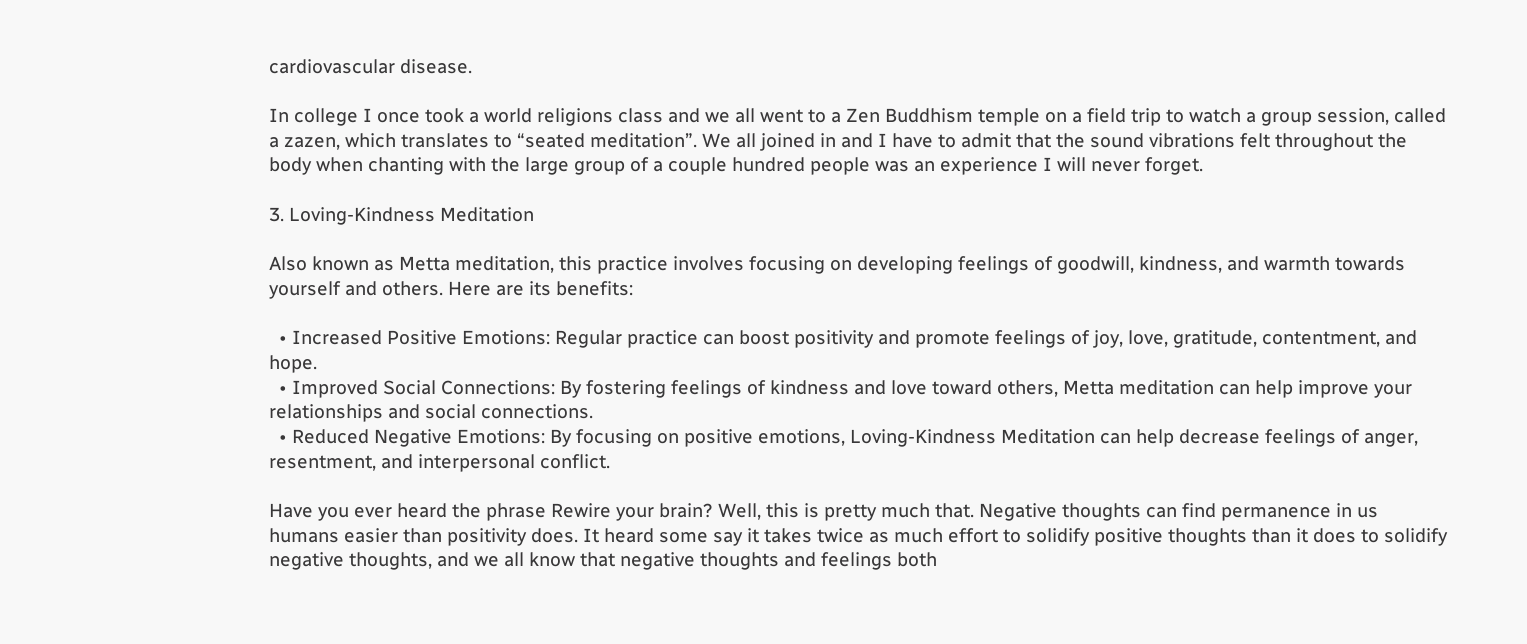cardiovascular disease.

In college I once took a world religions class and we all went to a Zen Buddhism temple on a field trip to watch a group session, called a zazen, which translates to “seated meditation”. We all joined in and I have to admit that the sound vibrations felt throughout the body when chanting with the large group of a couple hundred people was an experience I will never forget.

3. Loving-Kindness Meditation

Also known as Metta meditation, this practice involves focusing on developing feelings of goodwill, kindness, and warmth towards yourself and others. Here are its benefits:

  • Increased Positive Emotions: Regular practice can boost positivity and promote feelings of joy, love, gratitude, contentment, and hope.
  • Improved Social Connections: By fostering feelings of kindness and love toward others, Metta meditation can help improve your relationships and social connections.
  • Reduced Negative Emotions: By focusing on positive emotions, Loving-Kindness Meditation can help decrease feelings of anger, resentment, and interpersonal conflict.

Have you ever heard the phrase Rewire your brain? Well, this is pretty much that. Negative thoughts can find permanence in us humans easier than positivity does. It heard some say it takes twice as much effort to solidify positive thoughts than it does to solidify negative thoughts, and we all know that negative thoughts and feelings both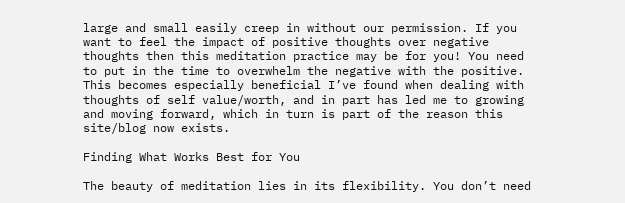large and small easily creep in without our permission. If you want to feel the impact of positive thoughts over negative thoughts then this meditation practice may be for you! You need to put in the time to overwhelm the negative with the positive. This becomes especially beneficial I’ve found when dealing with thoughts of self value/worth, and in part has led me to growing and moving forward, which in turn is part of the reason this site/blog now exists.

Finding What Works Best for You

The beauty of meditation lies in its flexibility. You don’t need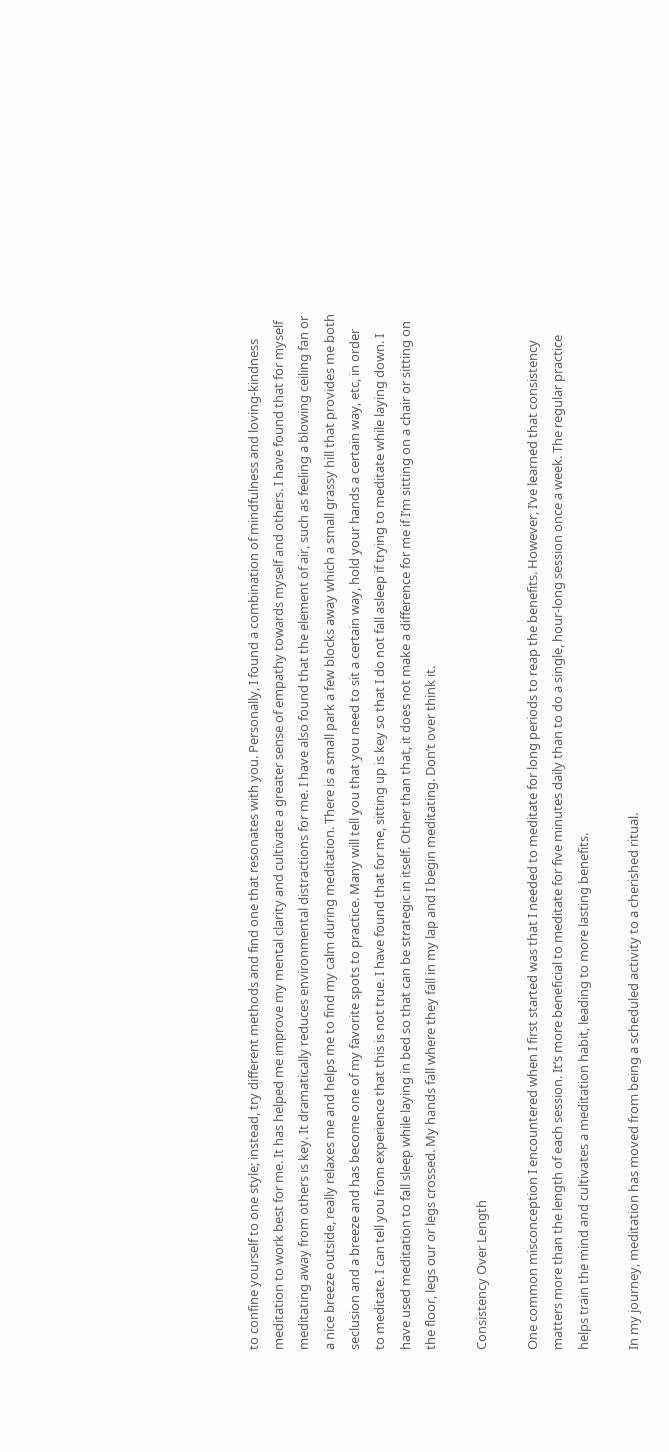to confine yourself to one style; instead, try different methods and find one that resonates with you. Personally, I found a combination of mindfulness and loving-kindness meditation to work best for me. It has helped me improve my mental clarity and cultivate a greater sense of empathy towards myself and others. I have found that for myself meditating away from others is key. It dramatically reduces environmental distractions for me. I have also found that the element of air, such as feeling a blowing ceiling fan or a nice breeze outside, really relaxes me and helps me to find my calm during meditation. There is a small park a few blocks away which a small grassy hill that provides me both seclusion and a breeze and has become one of my favorite spots to practice. Many will tell you that you need to sit a certain way, hold your hands a certain way, etc, in order to meditate. I can tell you from experience that this is not true. I have found that for me, sitting up is key so that I do not fall asleep if trying to meditate while laying down. I have used meditation to fall sleep while laying in bed so that can be strategic in itself. Other than that, it does not make a difference for me if I’m sitting on a chair or sitting on the floor, legs our or legs crossed. My hands fall where they fall in my lap and I begin meditating. Don’t over think it.

Consistency Over Length

One common misconception I encountered when I first started was that I needed to meditate for long periods to reap the benefits. However, I’ve learned that consistency matters more than the length of each session. It’s more beneficial to meditate for five minutes daily than to do a single, hour-long session once a week. The regular practice helps train the mind and cultivates a meditation habit, leading to more lasting benefits.

In my journey, meditation has moved from being a scheduled activity to a cherished ritual.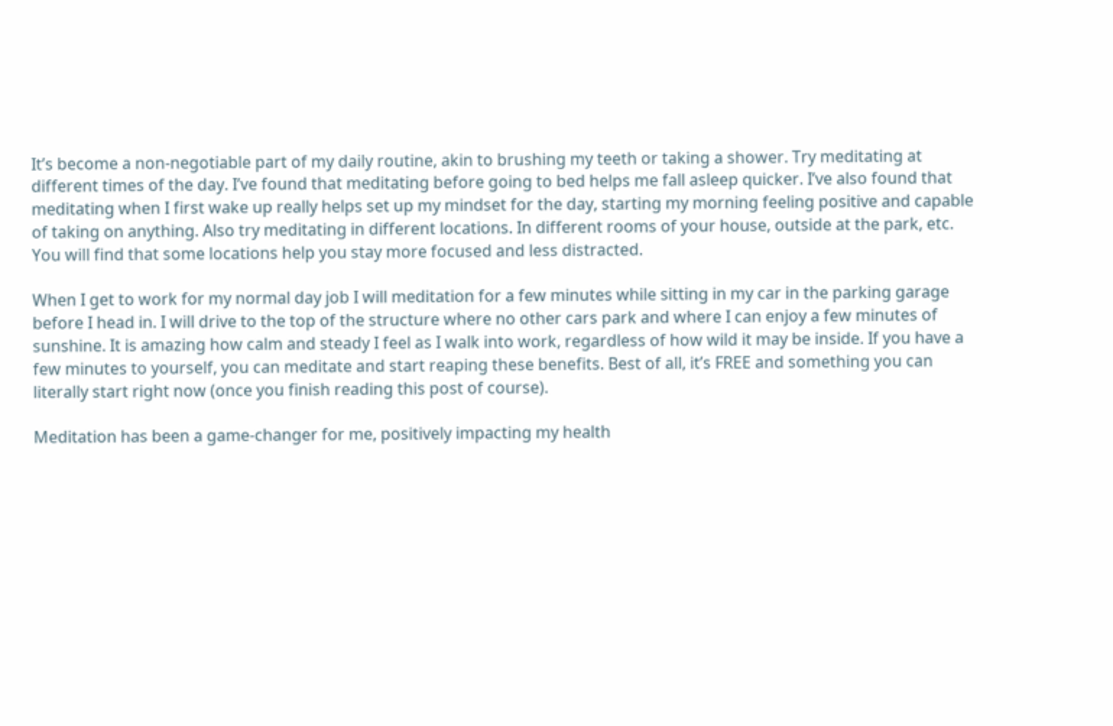It’s become a non-negotiable part of my daily routine, akin to brushing my teeth or taking a shower. Try meditating at different times of the day. I’ve found that meditating before going to bed helps me fall asleep quicker. I’ve also found that meditating when I first wake up really helps set up my mindset for the day, starting my morning feeling positive and capable of taking on anything. Also try meditating in different locations. In different rooms of your house, outside at the park, etc. You will find that some locations help you stay more focused and less distracted.

When I get to work for my normal day job I will meditation for a few minutes while sitting in my car in the parking garage before I head in. I will drive to the top of the structure where no other cars park and where I can enjoy a few minutes of sunshine. It is amazing how calm and steady I feel as I walk into work, regardless of how wild it may be inside. If you have a few minutes to yourself, you can meditate and start reaping these benefits. Best of all, it’s FREE and something you can literally start right now (once you finish reading this post of course).

Meditation has been a game-changer for me, positively impacting my health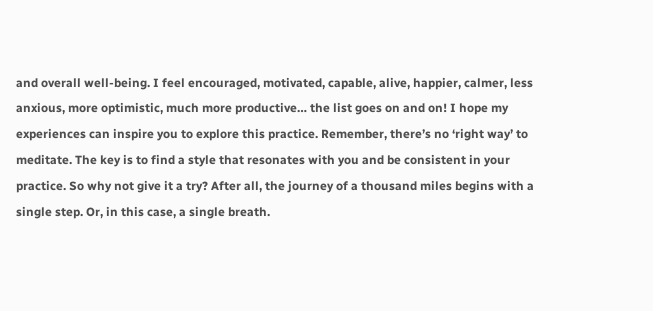and overall well-being. I feel encouraged, motivated, capable, alive, happier, calmer, less anxious, more optimistic, much more productive… the list goes on and on! I hope my experiences can inspire you to explore this practice. Remember, there’s no ‘right way’ to meditate. The key is to find a style that resonates with you and be consistent in your practice. So why not give it a try? After all, the journey of a thousand miles begins with a single step. Or, in this case, a single breath.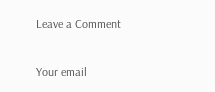Leave a Comment

Your email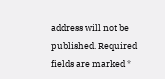address will not be published. Required fields are marked *